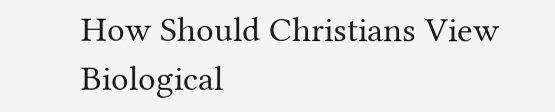How Should Christians View Biological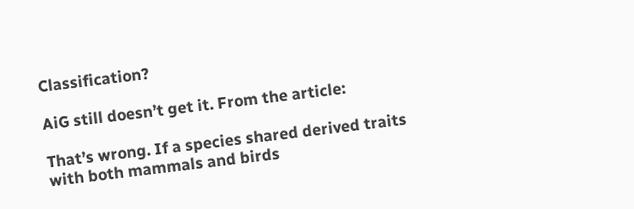Classification?

AiG still doesn’t get it. From the article:

That’s wrong. If a species shared derived traits with both mammals and birds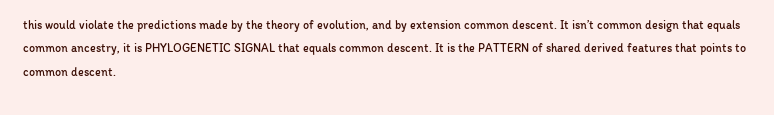this would violate the predictions made by the theory of evolution, and by extension common descent. It isn’t common design that equals common ancestry, it is PHYLOGENETIC SIGNAL that equals common descent. It is the PATTERN of shared derived features that points to common descent.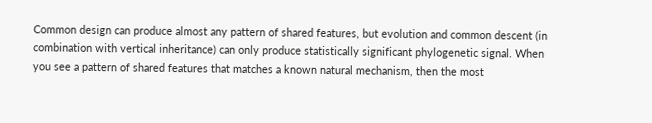Common design can produce almost any pattern of shared features, but evolution and common descent (in combination with vertical inheritance) can only produce statistically significant phylogenetic signal. When you see a pattern of shared features that matches a known natural mechanism, then the most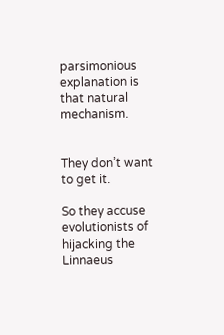parsimonious explanation is that natural mechanism.


They don’t want to get it.

So they accuse evolutionists of hijacking the Linnaeus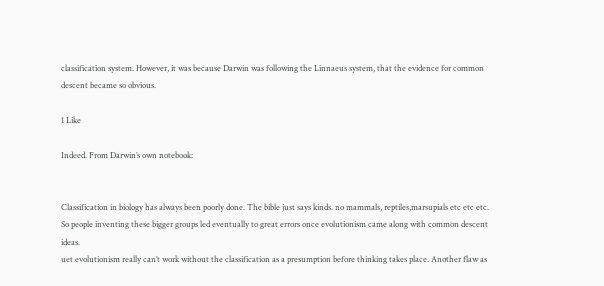classification system. However, it was because Darwin was following the Linnaeus system, that the evidence for common descent became so obvious.

1 Like

Indeed. From Darwin’s own notebook:


Classification in biology has always been poorly done. The bible just says kinds. no mammals, reptiles,marsupials etc etc etc.
So people inventing these bigger groups led eventually to great errors once evolutionism came along with common descent ideas.
uet evolutionism really can’t work without the classification as a presumption before thinking takes place. Another flaw as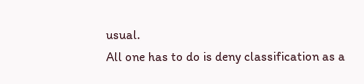usual.
All one has to do is deny classification as a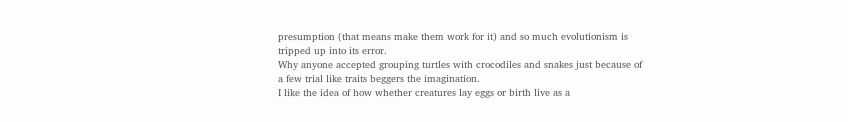presumption (that means make them work for it) and so much evolutionism is tripped up into its error.
Why anyone accepted grouping turtles with crocodiles and snakes just because of a few trial like traits beggers the imagination.
I like the idea of how whether creatures lay eggs or birth live as a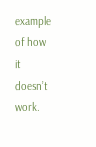example of how it doesn’t work.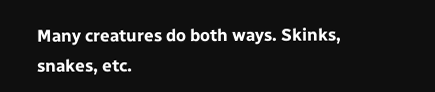Many creatures do both ways. Skinks, snakes, etc.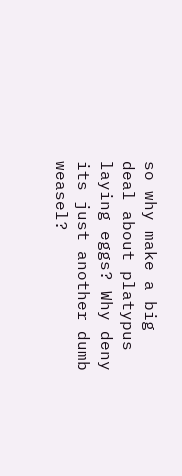so why make a big deal about platypus laying eggs? Why deny its just another dumb weasel?